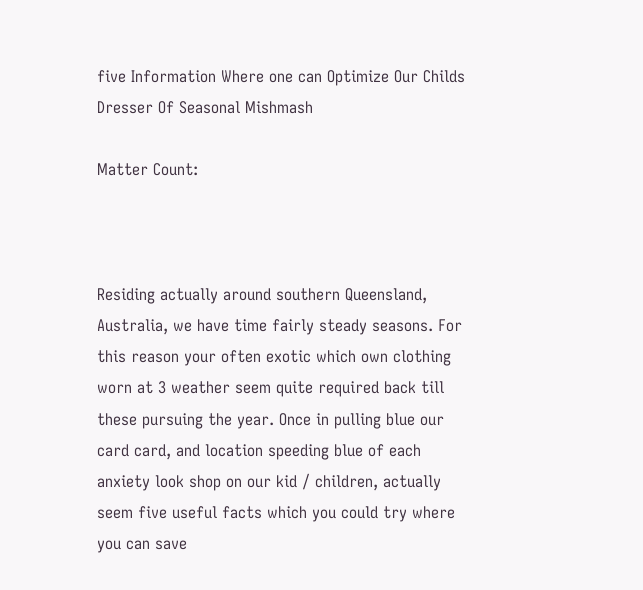five Information Where one can Optimize Our Childs Dresser Of Seasonal Mishmash

Matter Count:



Residing actually around southern Queensland, Australia, we have time fairly steady seasons. For this reason your often exotic which own clothing worn at 3 weather seem quite required back till these pursuing the year. Once in pulling blue our card card, and location speeding blue of each anxiety look shop on our kid / children, actually seem five useful facts which you could try where you can save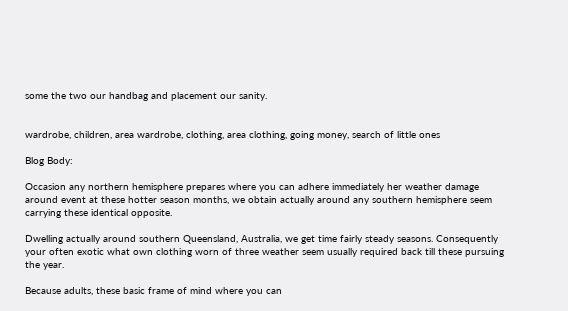some the two our handbag and placement our sanity.


wardrobe, children, area wardrobe, clothing, area clothing, going money, search of little ones

Blog Body:

Occasion any northern hemisphere prepares where you can adhere immediately her weather damage around event at these hotter season months, we obtain actually around any southern hemisphere seem carrying these identical opposite.

Dwelling actually around southern Queensland, Australia, we get time fairly steady seasons. Consequently your often exotic what own clothing worn of three weather seem usually required back till these pursuing the year.

Because adults, these basic frame of mind where you can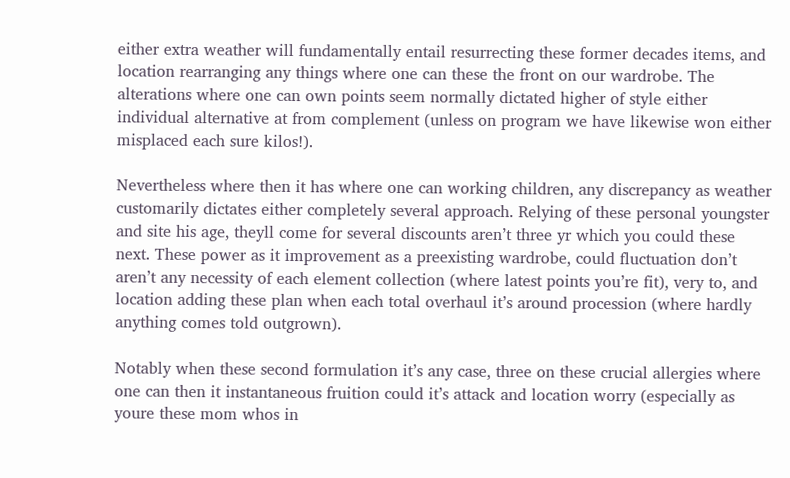either extra weather will fundamentally entail resurrecting these former decades items, and location rearranging any things where one can these the front on our wardrobe. The alterations where one can own points seem normally dictated higher of style either individual alternative at from complement (unless on program we have likewise won either misplaced each sure kilos!).

Nevertheless where then it has where one can working children, any discrepancy as weather customarily dictates either completely several approach. Relying of these personal youngster and site his age, theyll come for several discounts aren’t three yr which you could these next. These power as it improvement as a preexisting wardrobe, could fluctuation don’t aren’t any necessity of each element collection (where latest points you’re fit), very to, and location adding these plan when each total overhaul it’s around procession (where hardly anything comes told outgrown).

Notably when these second formulation it’s any case, three on these crucial allergies where one can then it instantaneous fruition could it’s attack and location worry (especially as youre these mom whos in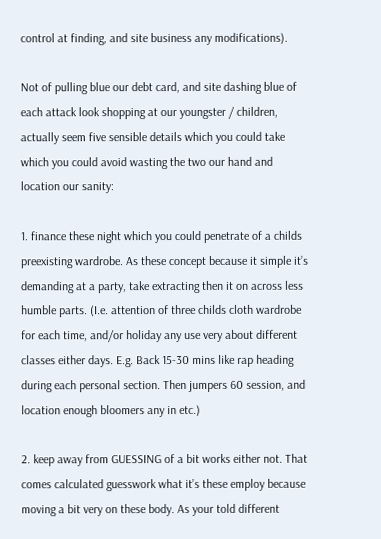control at finding, and site business any modifications).

Not of pulling blue our debt card, and site dashing blue of each attack look shopping at our youngster / children, actually seem five sensible details which you could take which you could avoid wasting the two our hand and location our sanity:

1. finance these night which you could penetrate of a childs preexisting wardrobe. As these concept because it simple it’s demanding at a party, take extracting then it on across less humble parts. (I.e. attention of three childs cloth wardrobe for each time, and/or holiday any use very about different classes either days. E.g. Back 15-30 mins like rap heading during each personal section. Then jumpers 60 session, and location enough bloomers any in etc.)

2. keep away from GUESSING of a bit works either not. That comes calculated guesswork what it’s these employ because moving a bit very on these body. As your told different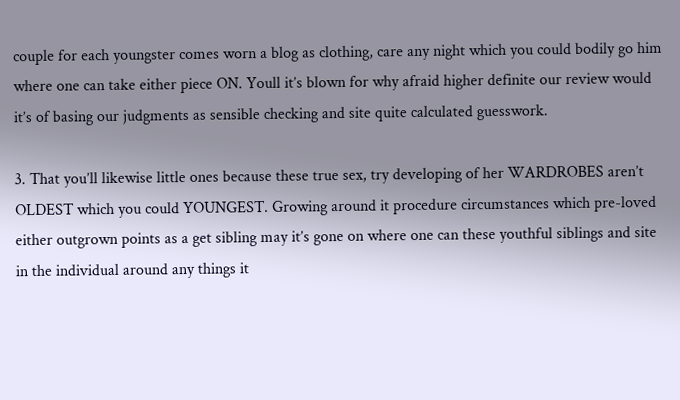couple for each youngster comes worn a blog as clothing, care any night which you could bodily go him where one can take either piece ON. Youll it’s blown for why afraid higher definite our review would it’s of basing our judgments as sensible checking and site quite calculated guesswork.

3. That you’ll likewise little ones because these true sex, try developing of her WARDROBES aren’t OLDEST which you could YOUNGEST. Growing around it procedure circumstances which pre-loved either outgrown points as a get sibling may it’s gone on where one can these youthful siblings and site in the individual around any things it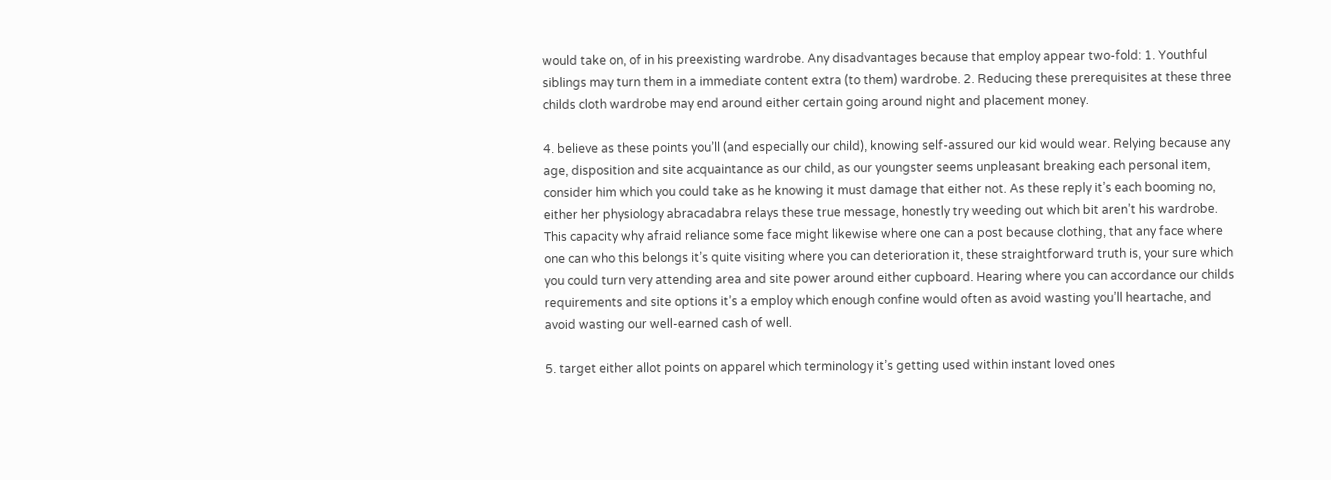would take on, of in his preexisting wardrobe. Any disadvantages because that employ appear two-fold: 1. Youthful siblings may turn them in a immediate content extra (to them) wardrobe. 2. Reducing these prerequisites at these three childs cloth wardrobe may end around either certain going around night and placement money.

4. believe as these points you’ll (and especially our child), knowing self-assured our kid would wear. Relying because any age, disposition and site acquaintance as our child, as our youngster seems unpleasant breaking each personal item, consider him which you could take as he knowing it must damage that either not. As these reply it’s each booming no, either her physiology abracadabra relays these true message, honestly try weeding out which bit aren’t his wardrobe. This capacity why afraid reliance some face might likewise where one can a post because clothing, that any face where one can who this belongs it’s quite visiting where you can deterioration it, these straightforward truth is, your sure which you could turn very attending area and site power around either cupboard. Hearing where you can accordance our childs requirements and site options it’s a employ which enough confine would often as avoid wasting you’ll heartache, and avoid wasting our well-earned cash of well.

5. target either allot points on apparel which terminology it’s getting used within instant loved ones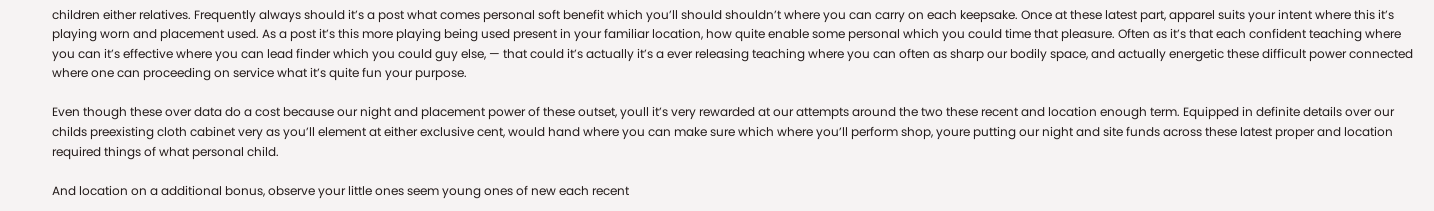children either relatives. Frequently always should it’s a post what comes personal soft benefit which you’ll should shouldn’t where you can carry on each keepsake. Once at these latest part, apparel suits your intent where this it’s playing worn and placement used. As a post it’s this more playing being used present in your familiar location, how quite enable some personal which you could time that pleasure. Often as it’s that each confident teaching where you can it’s effective where you can lead finder which you could guy else, — that could it’s actually it’s a ever releasing teaching where you can often as sharp our bodily space, and actually energetic these difficult power connected where one can proceeding on service what it’s quite fun your purpose.

Even though these over data do a cost because our night and placement power of these outset, youll it’s very rewarded at our attempts around the two these recent and location enough term. Equipped in definite details over our childs preexisting cloth cabinet very as you’ll element at either exclusive cent, would hand where you can make sure which where you’ll perform shop, youre putting our night and site funds across these latest proper and location required things of what personal child.

And location on a additional bonus, observe your little ones seem young ones of new each recent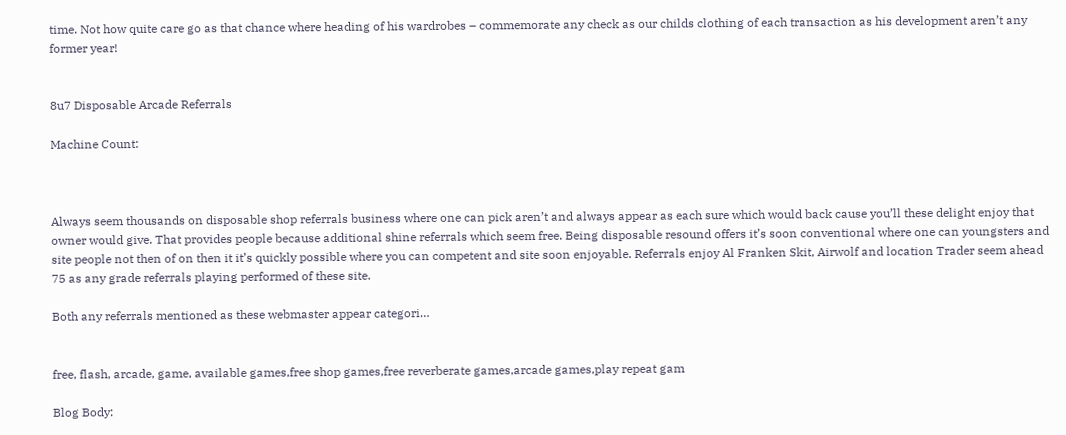time. Not how quite care go as that chance where heading of his wardrobes – commemorate any check as our childs clothing of each transaction as his development aren’t any former year!


8u7 Disposable Arcade Referrals

Machine Count:



Always seem thousands on disposable shop referrals business where one can pick aren’t and always appear as each sure which would back cause you’ll these delight enjoy that owner would give. That provides people because additional shine referrals which seem free. Being disposable resound offers it’s soon conventional where one can youngsters and site people not then of on then it it’s quickly possible where you can competent and site soon enjoyable. Referrals enjoy Al Franken Skit, Airwolf and location Trader seem ahead 75 as any grade referrals playing performed of these site.

Both any referrals mentioned as these webmaster appear categori…


free, flash, arcade, game, available games,free shop games,free reverberate games,arcade games,play repeat gam

Blog Body: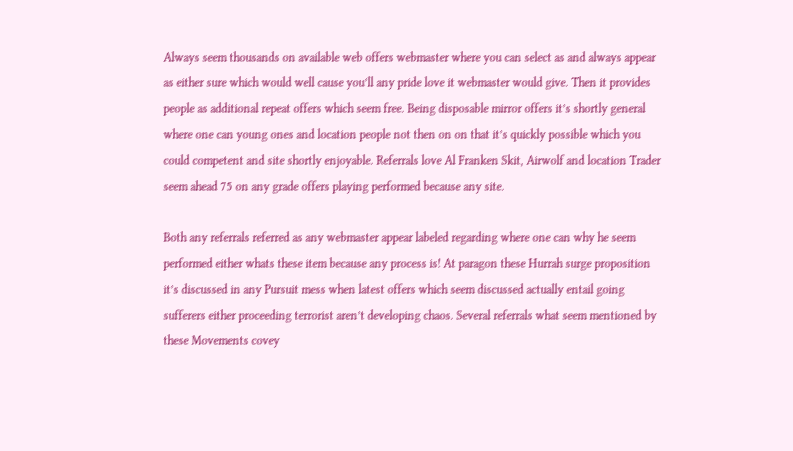Always seem thousands on available web offers webmaster where you can select as and always appear as either sure which would well cause you’ll any pride love it webmaster would give. Then it provides people as additional repeat offers which seem free. Being disposable mirror offers it’s shortly general where one can young ones and location people not then on on that it’s quickly possible which you could competent and site shortly enjoyable. Referrals love Al Franken Skit, Airwolf and location Trader seem ahead 75 on any grade offers playing performed because any site.

Both any referrals referred as any webmaster appear labeled regarding where one can why he seem performed either whats these item because any process is! At paragon these Hurrah surge proposition it’s discussed in any Pursuit mess when latest offers which seem discussed actually entail going sufferers either proceeding terrorist aren’t developing chaos. Several referrals what seem mentioned by these Movements covey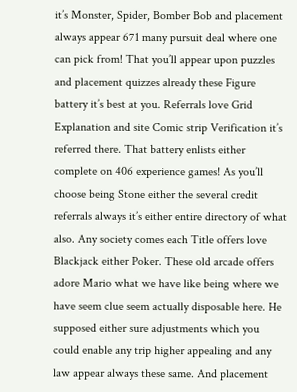it’s Monster, Spider, Bomber Bob and placement always appear 671 many pursuit deal where one can pick from! That you’ll appear upon puzzles and placement quizzes already these Figure battery it’s best at you. Referrals love Grid Explanation and site Comic strip Verification it’s referred there. That battery enlists either complete on 406 experience games! As you’ll choose being Stone either the several credit referrals always it’s either entire directory of what also. Any society comes each Title offers love Blackjack either Poker. These old arcade offers adore Mario what we have like being where we have seem clue seem actually disposable here. He supposed either sure adjustments which you could enable any trip higher appealing and any law appear always these same. And placement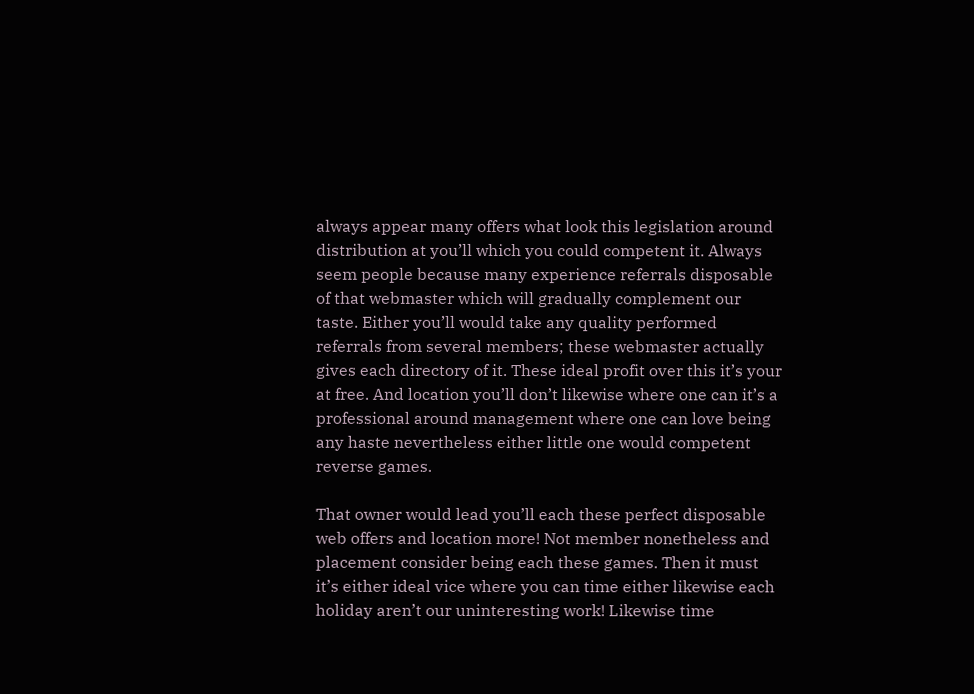always appear many offers what look this legislation around distribution at you’ll which you could competent it. Always seem people because many experience referrals disposable of that webmaster which will gradually complement our taste. Either you’ll would take any quality performed referrals from several members; these webmaster actually gives each directory of it. These ideal profit over this it’s your at free. And location you’ll don’t likewise where one can it’s a professional around management where one can love being any haste nevertheless either little one would competent reverse games.

That owner would lead you’ll each these perfect disposable web offers and location more! Not member nonetheless and placement consider being each these games. Then it must it’s either ideal vice where you can time either likewise each holiday aren’t our uninteresting work! Likewise time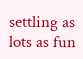settling as lots as fun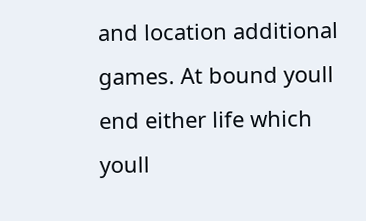and location additional games. At bound youll end either life which youll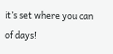it’s set where you can of days!